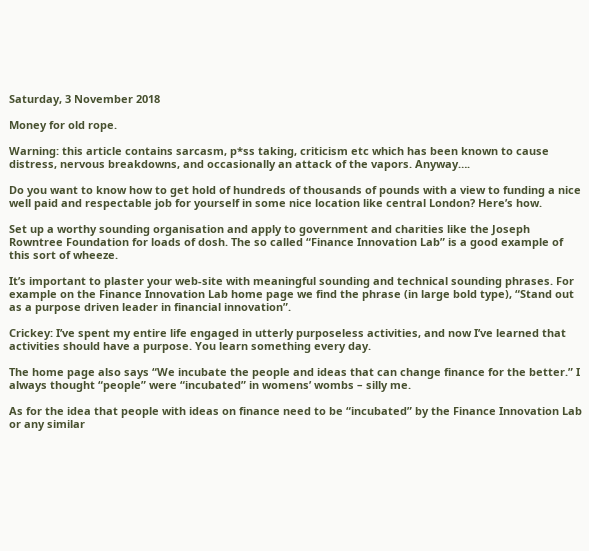Saturday, 3 November 2018

Money for old rope.

Warning: this article contains sarcasm, p*ss taking, criticism etc which has been known to cause distress, nervous breakdowns, and occasionally an attack of the vapors. Anyway….

Do you want to know how to get hold of hundreds of thousands of pounds with a view to funding a nice well paid and respectable job for yourself in some nice location like central London? Here’s how.

Set up a worthy sounding organisation and apply to government and charities like the Joseph Rowntree Foundation for loads of dosh. The so called “Finance Innovation Lab” is a good example of this sort of wheeze.

It’s important to plaster your web-site with meaningful sounding and technical sounding phrases. For example on the Finance Innovation Lab home page we find the phrase (in large bold type), “Stand out as a purpose driven leader in financial innovation”.

Crickey: I’ve spent my entire life engaged in utterly purposeless activities, and now I’ve learned that activities should have a purpose. You learn something every day.

The home page also says “We incubate the people and ideas that can change finance for the better.” I always thought “people” were “incubated” in womens’ wombs – silly me.

As for the idea that people with ideas on finance need to be “incubated” by the Finance Innovation Lab or any similar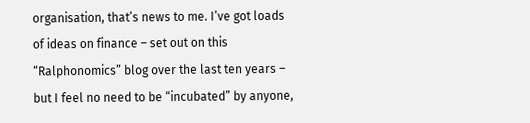organisation, that’s news to me. I’ve got loads of ideas on finance – set out on this “Ralphonomics” blog over the last ten years – but I feel no need to be “incubated” by anyone,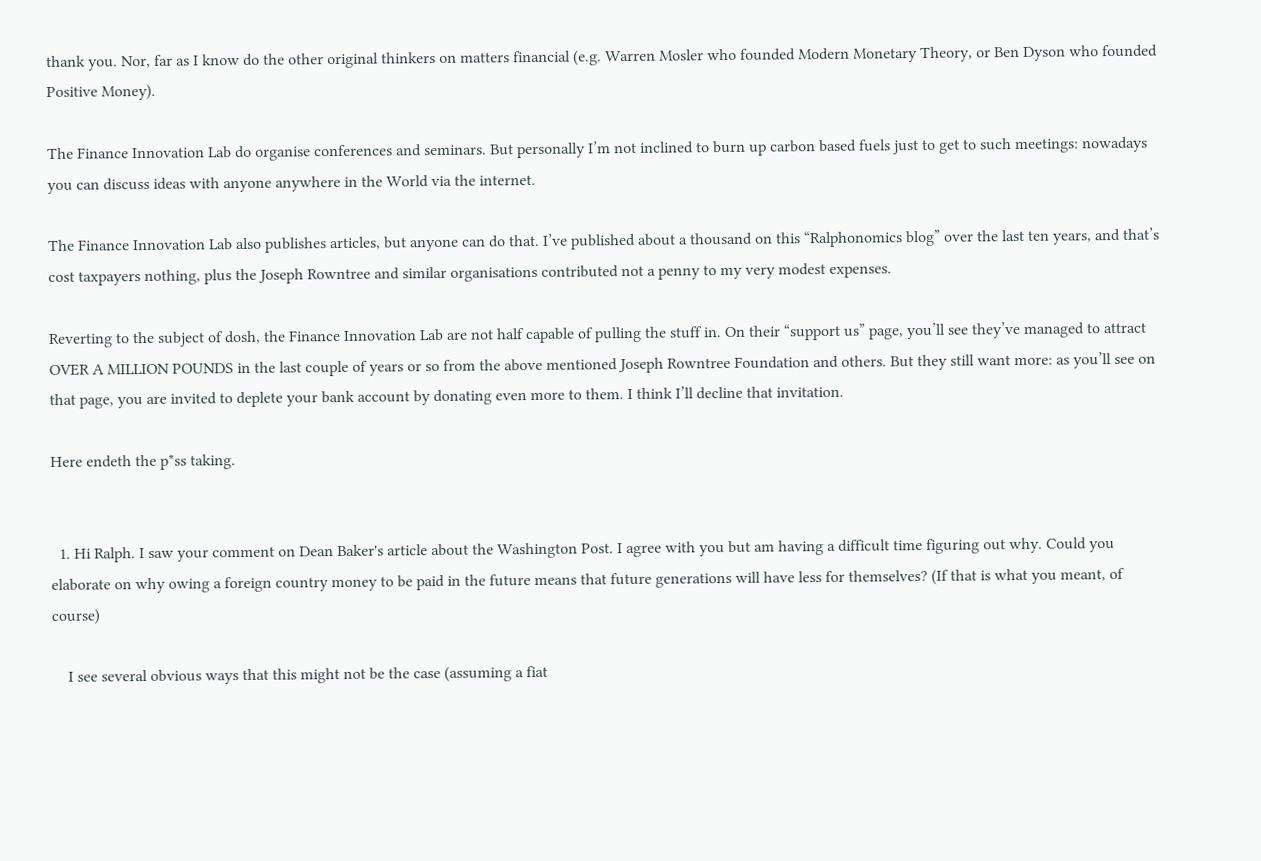thank you. Nor, far as I know do the other original thinkers on matters financial (e.g. Warren Mosler who founded Modern Monetary Theory, or Ben Dyson who founded Positive Money).

The Finance Innovation Lab do organise conferences and seminars. But personally I’m not inclined to burn up carbon based fuels just to get to such meetings: nowadays you can discuss ideas with anyone anywhere in the World via the internet.

The Finance Innovation Lab also publishes articles, but anyone can do that. I’ve published about a thousand on this “Ralphonomics blog” over the last ten years, and that’s cost taxpayers nothing, plus the Joseph Rowntree and similar organisations contributed not a penny to my very modest expenses.

Reverting to the subject of dosh, the Finance Innovation Lab are not half capable of pulling the stuff in. On their “support us” page, you’ll see they’ve managed to attract OVER A MILLION POUNDS in the last couple of years or so from the above mentioned Joseph Rowntree Foundation and others. But they still want more: as you’ll see on that page, you are invited to deplete your bank account by donating even more to them. I think I’ll decline that invitation.

Here endeth the p*ss taking.


  1. Hi Ralph. I saw your comment on Dean Baker's article about the Washington Post. I agree with you but am having a difficult time figuring out why. Could you elaborate on why owing a foreign country money to be paid in the future means that future generations will have less for themselves? (If that is what you meant, of course)

    I see several obvious ways that this might not be the case (assuming a fiat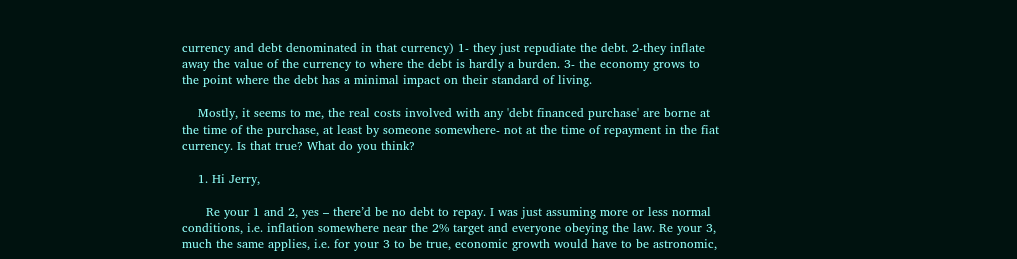currency and debt denominated in that currency) 1- they just repudiate the debt. 2-they inflate away the value of the currency to where the debt is hardly a burden. 3- the economy grows to the point where the debt has a minimal impact on their standard of living.

    Mostly, it seems to me, the real costs involved with any 'debt financed purchase' are borne at the time of the purchase, at least by someone somewhere- not at the time of repayment in the fiat currency. Is that true? What do you think?

    1. Hi Jerry,

      Re your 1 and 2, yes – there’d be no debt to repay. I was just assuming more or less normal conditions, i.e. inflation somewhere near the 2% target and everyone obeying the law. Re your 3, much the same applies, i.e. for your 3 to be true, economic growth would have to be astronomic,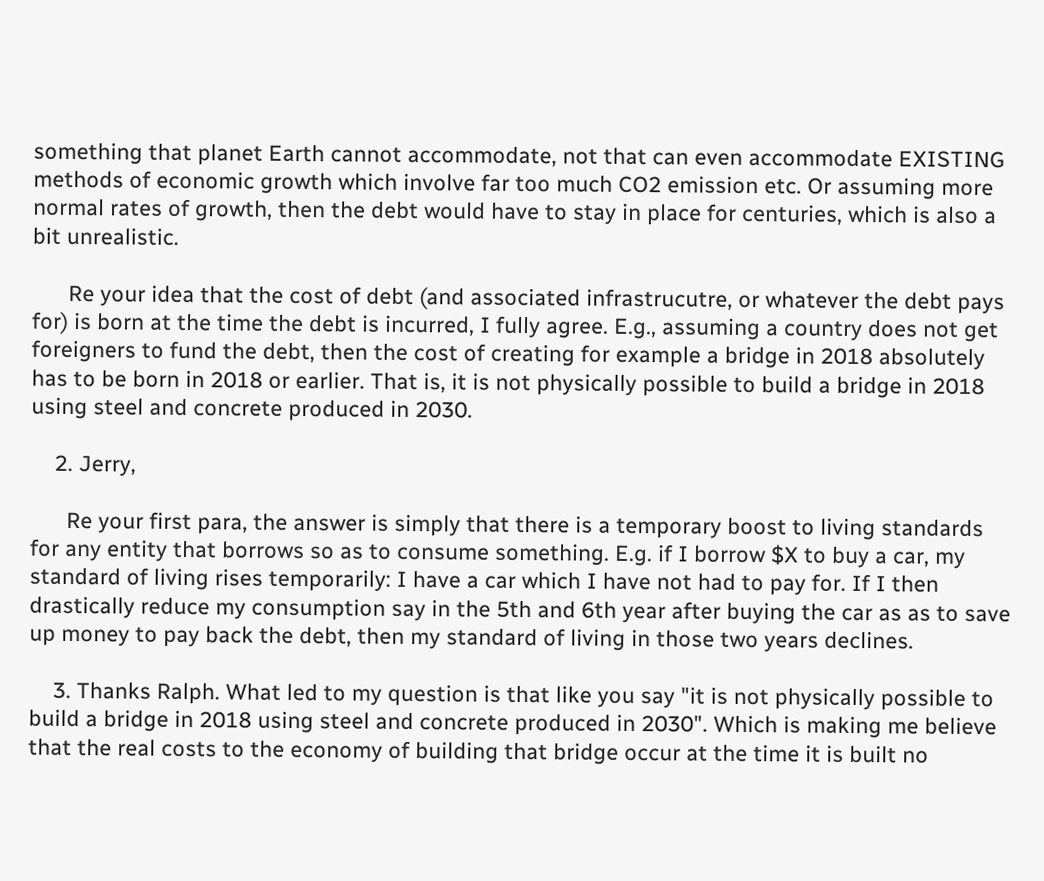something that planet Earth cannot accommodate, not that can even accommodate EXISTING methods of economic growth which involve far too much CO2 emission etc. Or assuming more normal rates of growth, then the debt would have to stay in place for centuries, which is also a bit unrealistic.

      Re your idea that the cost of debt (and associated infrastrucutre, or whatever the debt pays for) is born at the time the debt is incurred, I fully agree. E.g., assuming a country does not get foreigners to fund the debt, then the cost of creating for example a bridge in 2018 absolutely has to be born in 2018 or earlier. That is, it is not physically possible to build a bridge in 2018 using steel and concrete produced in 2030.

    2. Jerry,

      Re your first para, the answer is simply that there is a temporary boost to living standards for any entity that borrows so as to consume something. E.g. if I borrow $X to buy a car, my standard of living rises temporarily: I have a car which I have not had to pay for. If I then drastically reduce my consumption say in the 5th and 6th year after buying the car as as to save up money to pay back the debt, then my standard of living in those two years declines.

    3. Thanks Ralph. What led to my question is that like you say "it is not physically possible to build a bridge in 2018 using steel and concrete produced in 2030". Which is making me believe that the real costs to the economy of building that bridge occur at the time it is built no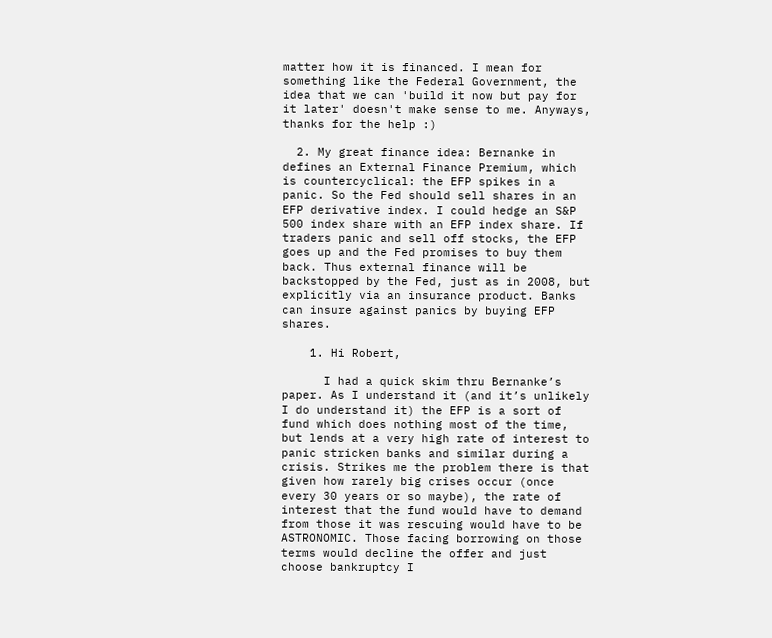matter how it is financed. I mean for something like the Federal Government, the idea that we can 'build it now but pay for it later' doesn't make sense to me. Anyways, thanks for the help :)

  2. My great finance idea: Bernanke in defines an External Finance Premium, which is countercyclical: the EFP spikes in a panic. So the Fed should sell shares in an EFP derivative index. I could hedge an S&P 500 index share with an EFP index share. If traders panic and sell off stocks, the EFP goes up and the Fed promises to buy them back. Thus external finance will be backstopped by the Fed, just as in 2008, but explicitly via an insurance product. Banks can insure against panics by buying EFP shares.

    1. Hi Robert,

      I had a quick skim thru Bernanke’s paper. As I understand it (and it’s unlikely I do understand it) the EFP is a sort of fund which does nothing most of the time, but lends at a very high rate of interest to panic stricken banks and similar during a crisis. Strikes me the problem there is that given how rarely big crises occur (once every 30 years or so maybe), the rate of interest that the fund would have to demand from those it was rescuing would have to be ASTRONOMIC. Those facing borrowing on those terms would decline the offer and just choose bankruptcy I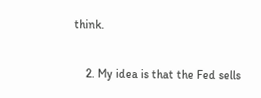think.

    2. My idea is that the Fed sells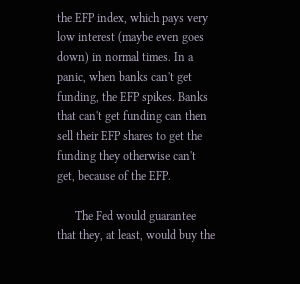the EFP index, which pays very low interest (maybe even goes down) in normal times. In a panic, when banks can't get funding, the EFP spikes. Banks that can't get funding can then sell their EFP shares to get the funding they otherwise can't get, because of the EFP.

      The Fed would guarantee that they, at least, would buy the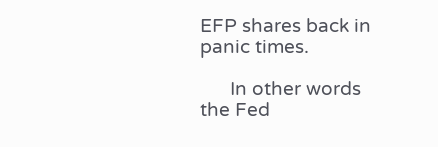EFP shares back in panic times.

      In other words the Fed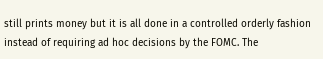still prints money but it is all done in a controlled orderly fashion instead of requiring ad hoc decisions by the FOMC. The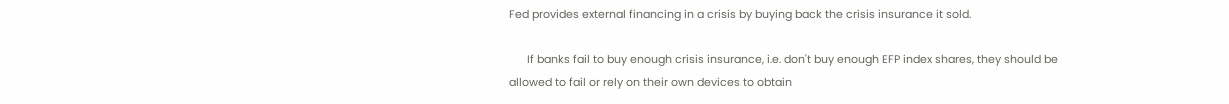Fed provides external financing in a crisis by buying back the crisis insurance it sold.

      If banks fail to buy enough crisis insurance, i.e. don't buy enough EFP index shares, they should be allowed to fail or rely on their own devices to obtain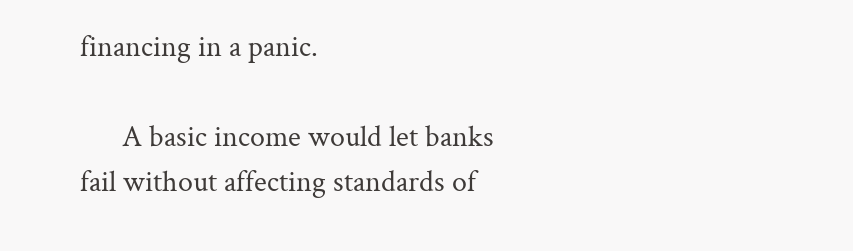financing in a panic.

      A basic income would let banks fail without affecting standards of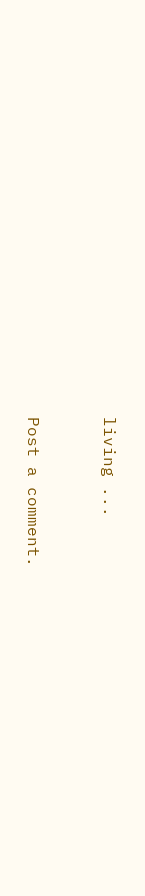living ...


Post a comment.